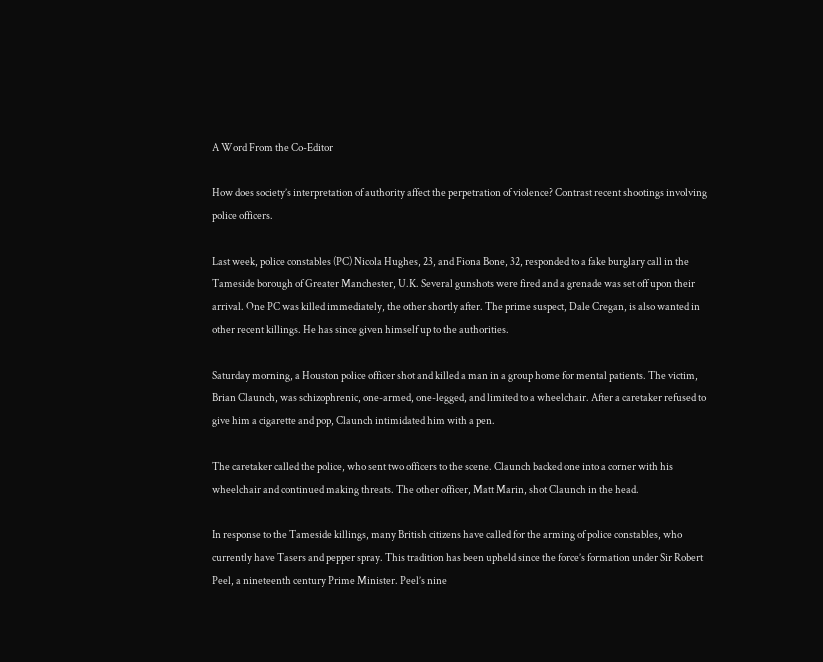A Word From the Co-Editor

How does society’s interpretation of authority affect the perpetration of violence? Contrast recent shootings involving police officers.

Last week, police constables (PC) Nicola Hughes, 23, and Fiona Bone, 32, responded to a fake burglary call in the Tameside borough of Greater Manchester, U.K. Several gunshots were fired and a grenade was set off upon their arrival. One PC was killed immediately, the other shortly after. The prime suspect, Dale Cregan, is also wanted in other recent killings. He has since given himself up to the authorities.

Saturday morning, a Houston police officer shot and killed a man in a group home for mental patients. The victim, Brian Claunch, was schizophrenic, one-armed, one-legged, and limited to a wheelchair. After a caretaker refused to give him a cigarette and pop, Claunch intimidated him with a pen.

The caretaker called the police, who sent two officers to the scene. Claunch backed one into a corner with his wheelchair and continued making threats. The other officer, Matt Marin, shot Claunch in the head.

In response to the Tameside killings, many British citizens have called for the arming of police constables, who currently have Tasers and pepper spray. This tradition has been upheld since the force’s formation under Sir Robert Peel, a nineteenth century Prime Minister. Peel’s nine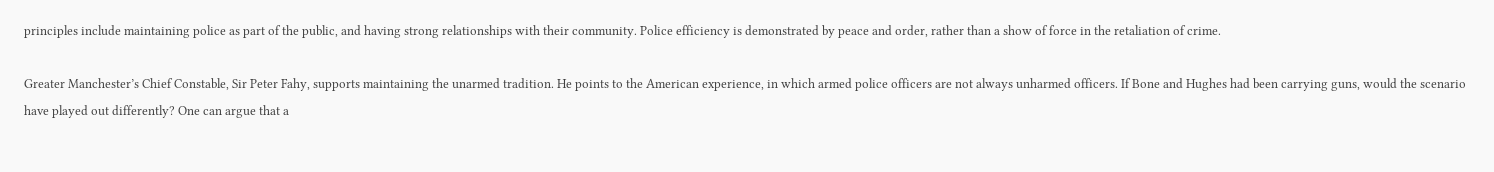principles include maintaining police as part of the public, and having strong relationships with their community. Police efficiency is demonstrated by peace and order, rather than a show of force in the retaliation of crime.

Greater Manchester’s Chief Constable, Sir Peter Fahy, supports maintaining the unarmed tradition. He points to the American experience, in which armed police officers are not always unharmed officers. If Bone and Hughes had been carrying guns, would the scenario have played out differently? One can argue that a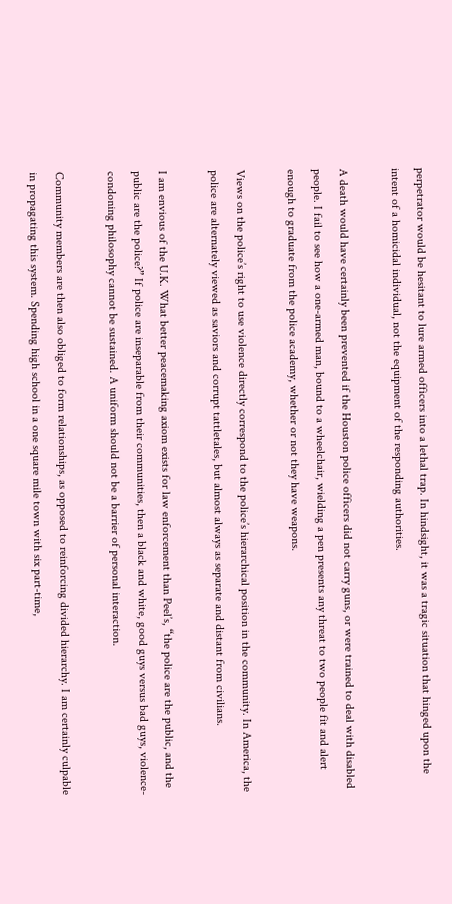perpetrator would be hesitant to lure armed officers into a lethal trap. In hindsight, it was a tragic situation that hinged upon the intent of a homicidal individual, not the equipment of the responding authorities.

A death would have certainly been prevented if the Houston police officers did not carry guns, or were trained to deal with disabled people. I fail to see how a one-armed man, bound to a wheelchair, wielding a pen presents any threat to two people fit and alert enough to graduate from the police academy, whether or not they have weapons.

Views on the police’s right to use violence directly correspond to the police’s hierarchical position in the community. In America, the police are alternately viewed as saviors and corrupt tattletales, but almost always as separate and distant from civilians.

I am envious of the U.K. What better peacemaking axiom exists for law enforcement than Peel’s, “the police are the public, and the public are the police?” If police are inseparable from their communities, then a black and white, good guys versus bad guys, violence-condoning philosophy cannot be sustained. A uniform should not be a barrier of personal interaction.

Community members are then also obliged to form relationships, as opposed to reinforcing divided hierarchy. I am certainly culpable in propagating this system. Spending high school in a one square mile town with six part-time,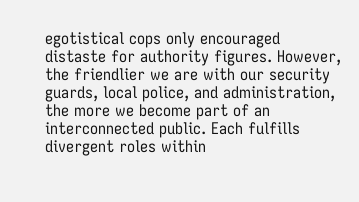egotistical cops only encouraged distaste for authority figures. However, the friendlier we are with our security guards, local police, and administration, the more we become part of an interconnected public. Each fulfills divergent roles within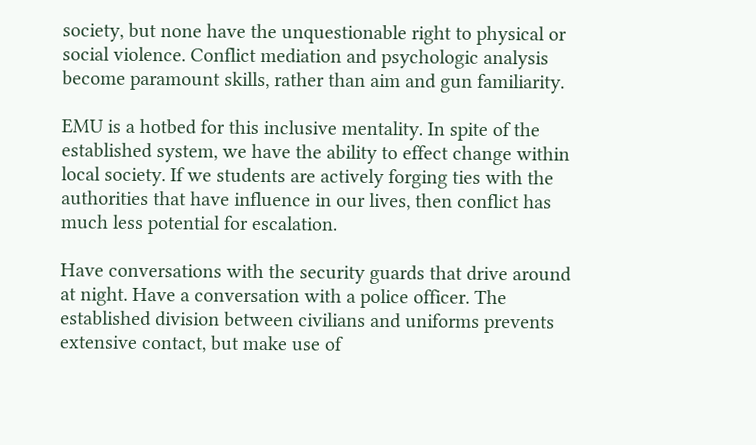society, but none have the unquestionable right to physical or social violence. Conflict mediation and psychologic analysis become paramount skills, rather than aim and gun familiarity.

EMU is a hotbed for this inclusive mentality. In spite of the established system, we have the ability to effect change within local society. If we students are actively forging ties with the authorities that have influence in our lives, then conflict has much less potential for escalation.

Have conversations with the security guards that drive around at night. Have a conversation with a police officer. The established division between civilians and uniforms prevents extensive contact, but make use of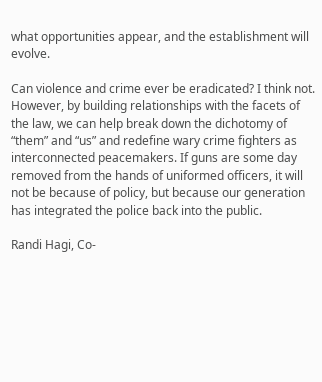what opportunities appear, and the establishment will evolve.

Can violence and crime ever be eradicated? I think not. However, by building relationships with the facets of the law, we can help break down the dichotomy of “them” and “us” and redefine wary crime fighters as interconnected peacemakers. If guns are some day removed from the hands of uniformed officers, it will not be because of policy, but because our generation has integrated the police back into the public.

Randi Hagi, Co-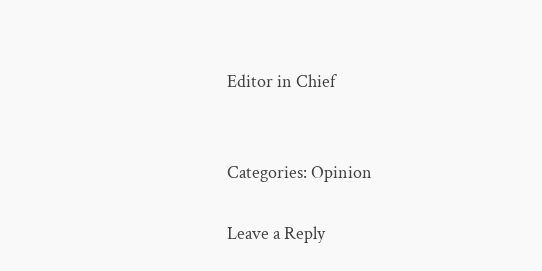Editor in Chief


Categories: Opinion

Leave a Reply